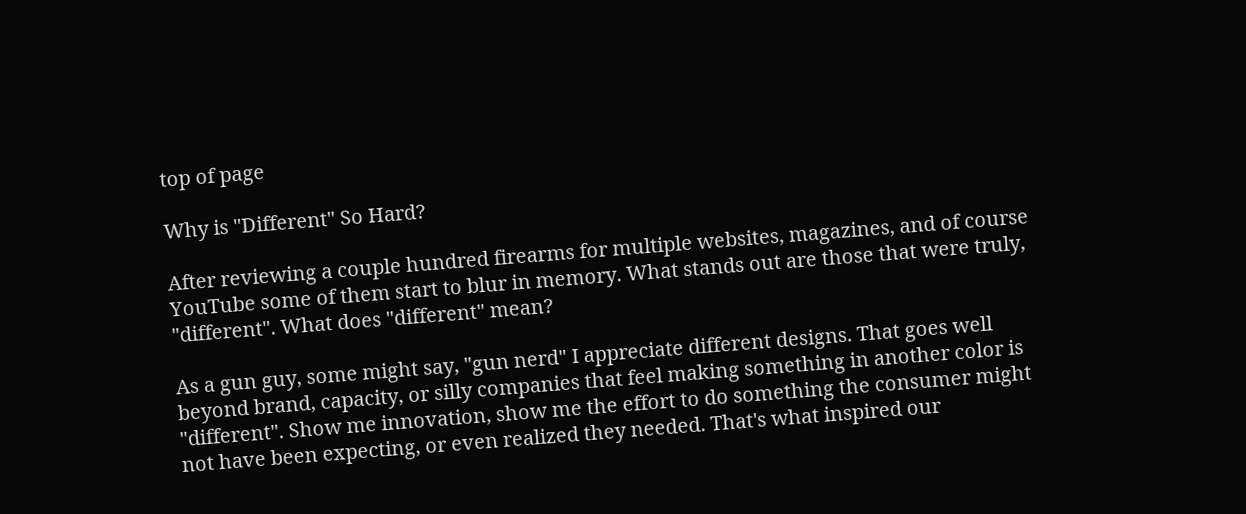top of page

Why is "Different" So Hard?

After reviewing a couple hundred firearms for multiple websites, magazines, and of course YouTube some of them start to blur in memory. What stands out are those that were truly, "different". What does "different" mean?

As a gun guy, some might say, "gun nerd" I appreciate different designs. That goes well beyond brand, capacity, or silly companies that feel making something in another color is "different". Show me innovation, show me the effort to do something the consumer might not have been expecting, or even realized they needed. That's what inspired our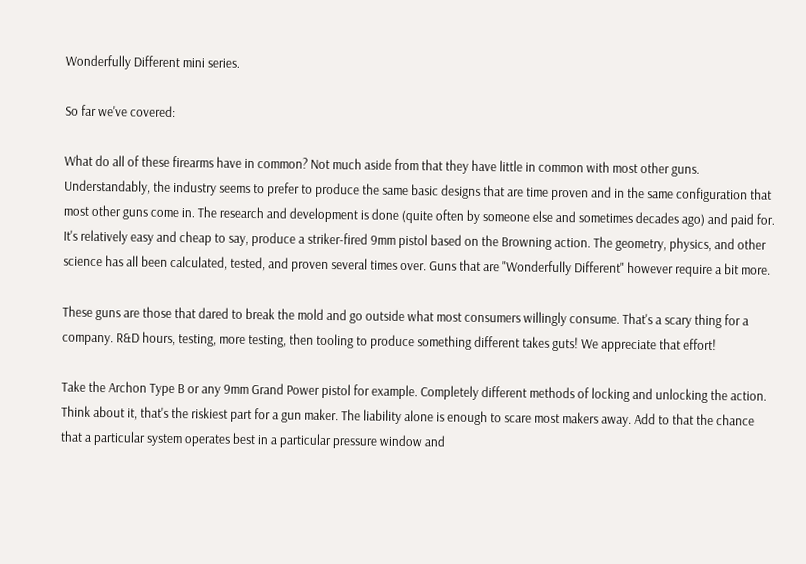Wonderfully Different mini series.

So far we've covered:

What do all of these firearms have in common? Not much aside from that they have little in common with most other guns. Understandably, the industry seems to prefer to produce the same basic designs that are time proven and in the same configuration that most other guns come in. The research and development is done (quite often by someone else and sometimes decades ago) and paid for. It's relatively easy and cheap to say, produce a striker-fired 9mm pistol based on the Browning action. The geometry, physics, and other science has all been calculated, tested, and proven several times over. Guns that are "Wonderfully Different" however require a bit more.

These guns are those that dared to break the mold and go outside what most consumers willingly consume. That's a scary thing for a company. R&D hours, testing, more testing, then tooling to produce something different takes guts! We appreciate that effort!

Take the Archon Type B or any 9mm Grand Power pistol for example. Completely different methods of locking and unlocking the action. Think about it, that's the riskiest part for a gun maker. The liability alone is enough to scare most makers away. Add to that the chance that a particular system operates best in a particular pressure window and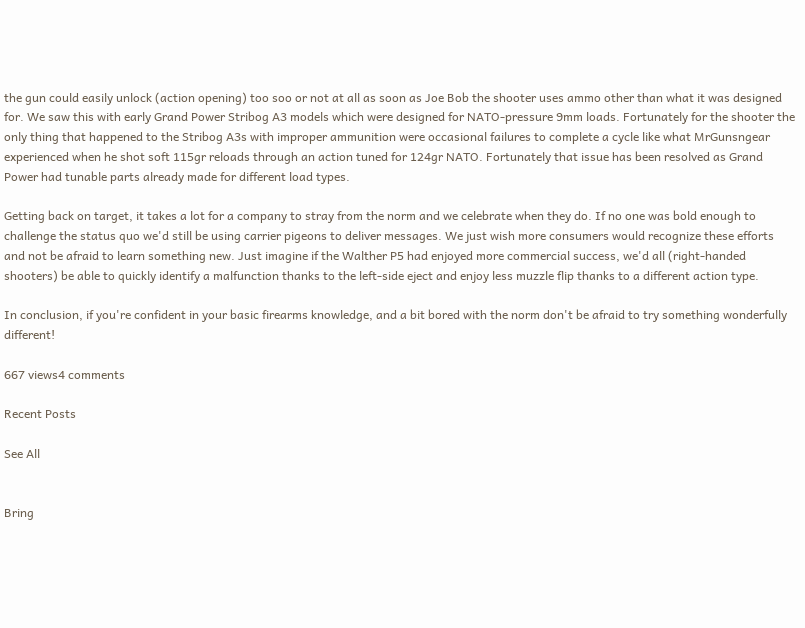the gun could easily unlock (action opening) too soo or not at all as soon as Joe Bob the shooter uses ammo other than what it was designed for. We saw this with early Grand Power Stribog A3 models which were designed for NATO-pressure 9mm loads. Fortunately for the shooter the only thing that happened to the Stribog A3s with improper ammunition were occasional failures to complete a cycle like what MrGunsngear experienced when he shot soft 115gr reloads through an action tuned for 124gr NATO. Fortunately that issue has been resolved as Grand Power had tunable parts already made for different load types.

Getting back on target, it takes a lot for a company to stray from the norm and we celebrate when they do. If no one was bold enough to challenge the status quo we'd still be using carrier pigeons to deliver messages. We just wish more consumers would recognize these efforts and not be afraid to learn something new. Just imagine if the Walther P5 had enjoyed more commercial success, we'd all (right-handed shooters) be able to quickly identify a malfunction thanks to the left-side eject and enjoy less muzzle flip thanks to a different action type.

In conclusion, if you're confident in your basic firearms knowledge, and a bit bored with the norm don't be afraid to try something wonderfully different!

667 views4 comments

Recent Posts

See All


Bring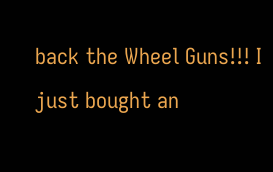back the Wheel Guns!!! I just bought an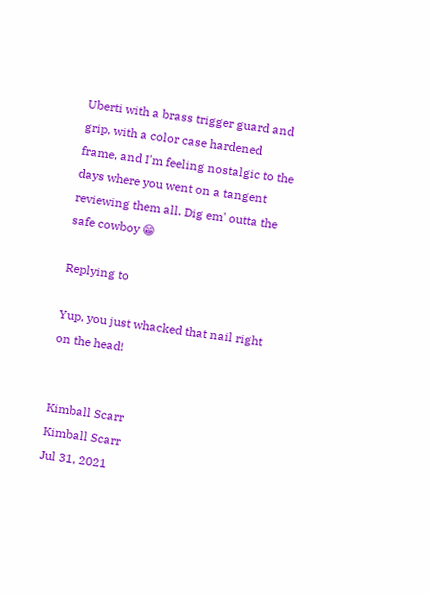Uberti with a brass trigger guard and grip, with a color case hardened frame, and I'm feeling nostalgic to the days where you went on a tangent reviewing them all. Dig em' outta the safe cowboy 😁

Replying to

Yup, you just whacked that nail right on the head!


Kimball Scarr
Kimball Scarr
Jul 31, 2021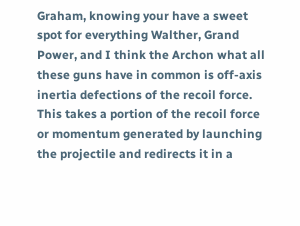Graham, knowing your have a sweet spot for everything Walther, Grand Power, and I think the Archon what all these guns have in common is off-axis inertia defections of the recoil force. This takes a portion of the recoil force or momentum generated by launching the projectile and redirects it in a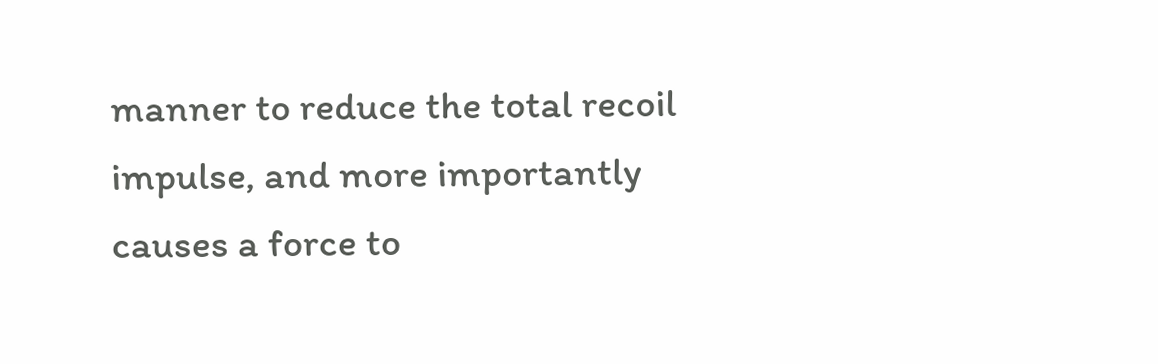manner to reduce the total recoil impulse, and more importantly causes a force to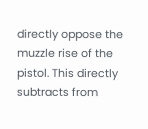directly oppose the muzzle rise of the pistol. This directly subtracts from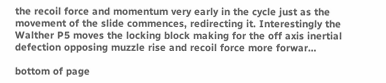the recoil force and momentum very early in the cycle just as the movement of the slide commences, redirecting it. Interestingly the Walther P5 moves the locking block making for the off axis inertial defection opposing muzzle rise and recoil force more forwar…

bottom of page